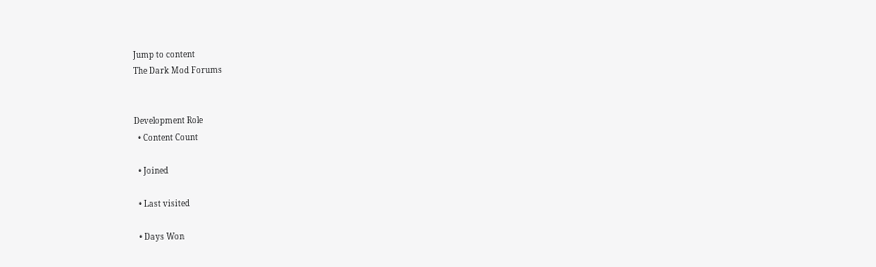Jump to content
The Dark Mod Forums


Development Role
  • Content Count

  • Joined

  • Last visited

  • Days Won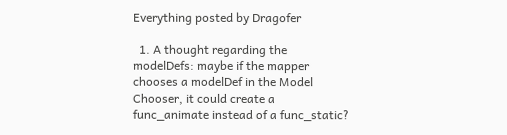Everything posted by Dragofer

  1. A thought regarding the modelDefs: maybe if the mapper chooses a modelDef in the Model Chooser, it could create a func_animate instead of a func_static?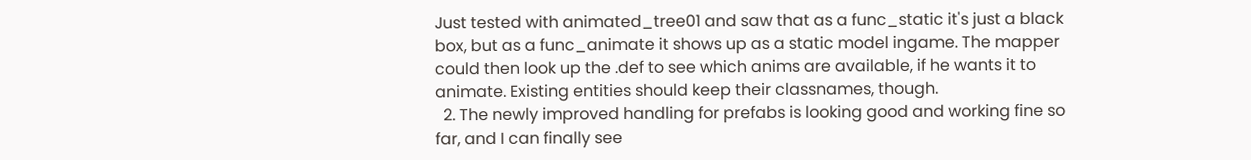Just tested with animated_tree01 and saw that as a func_static it's just a black box, but as a func_animate it shows up as a static model ingame. The mapper could then look up the .def to see which anims are available, if he wants it to animate. Existing entities should keep their classnames, though.
  2. The newly improved handling for prefabs is looking good and working fine so far, and I can finally see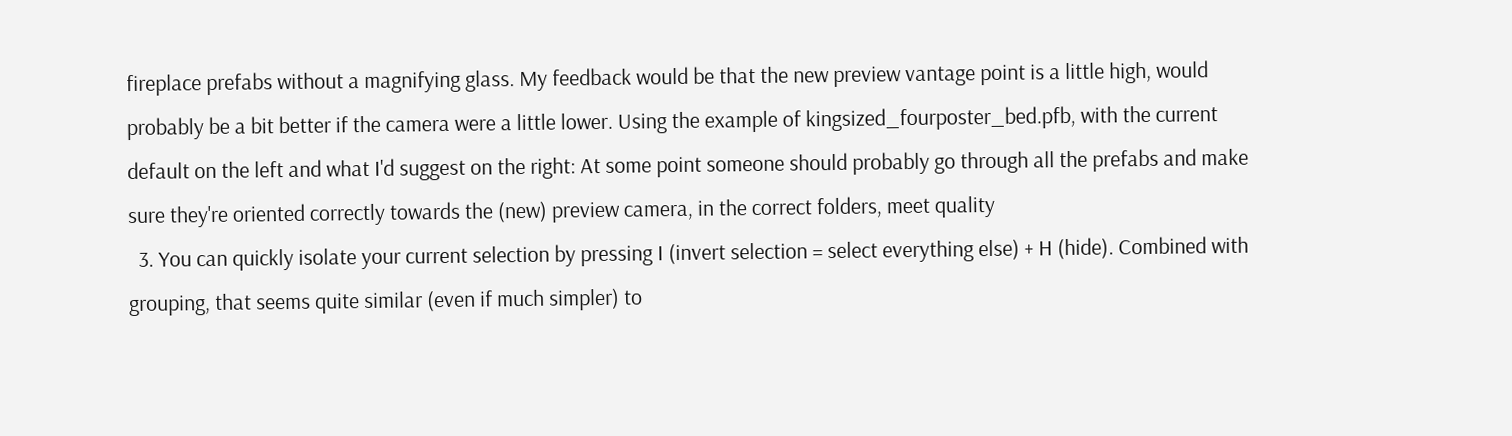fireplace prefabs without a magnifying glass. My feedback would be that the new preview vantage point is a little high, would probably be a bit better if the camera were a little lower. Using the example of kingsized_fourposter_bed.pfb, with the current default on the left and what I'd suggest on the right: At some point someone should probably go through all the prefabs and make sure they're oriented correctly towards the (new) preview camera, in the correct folders, meet quality
  3. You can quickly isolate your current selection by pressing I (invert selection = select everything else) + H (hide). Combined with grouping, that seems quite similar (even if much simpler) to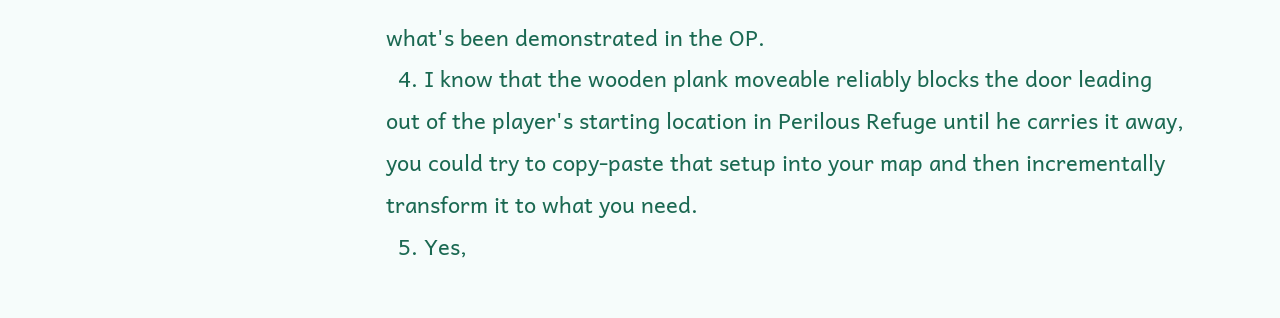what's been demonstrated in the OP.
  4. I know that the wooden plank moveable reliably blocks the door leading out of the player's starting location in Perilous Refuge until he carries it away, you could try to copy-paste that setup into your map and then incrementally transform it to what you need.
  5. Yes,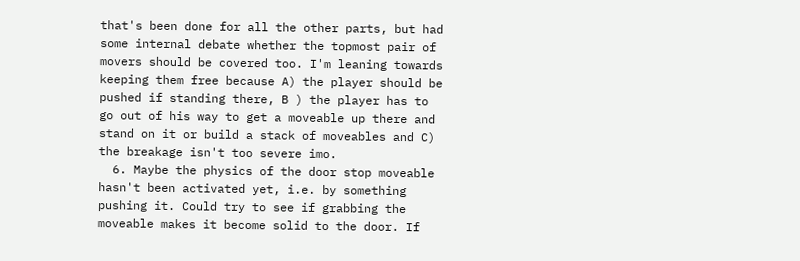that's been done for all the other parts, but had some internal debate whether the topmost pair of movers should be covered too. I'm leaning towards keeping them free because A) the player should be pushed if standing there, B ) the player has to go out of his way to get a moveable up there and stand on it or build a stack of moveables and C) the breakage isn't too severe imo.
  6. Maybe the physics of the door stop moveable hasn't been activated yet, i.e. by something pushing it. Could try to see if grabbing the moveable makes it become solid to the door. If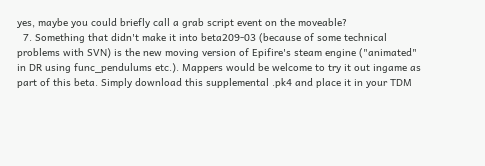yes, maybe you could briefly call a grab script event on the moveable?
  7. Something that didn't make it into beta209-03 (because of some technical problems with SVN) is the new moving version of Epifire's steam engine ("animated" in DR using func_pendulums etc.). Mappers would be welcome to try it out ingame as part of this beta. Simply download this supplemental .pk4 and place it in your TDM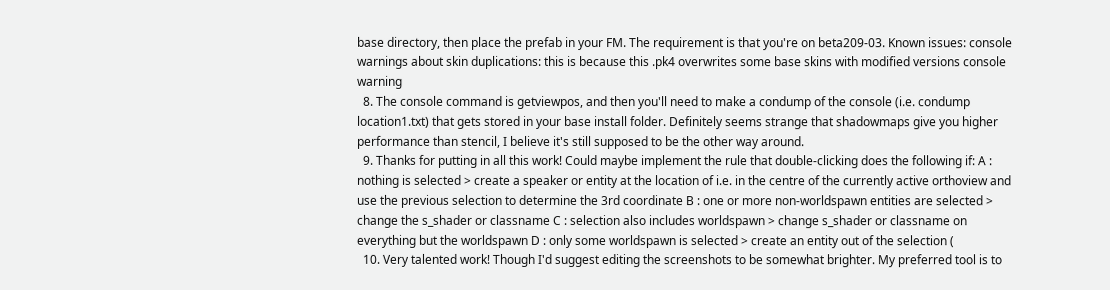base directory, then place the prefab in your FM. The requirement is that you're on beta209-03. Known issues: console warnings about skin duplications: this is because this .pk4 overwrites some base skins with modified versions console warning
  8. The console command is getviewpos, and then you'll need to make a condump of the console (i.e. condump location1.txt) that gets stored in your base install folder. Definitely seems strange that shadowmaps give you higher performance than stencil, I believe it's still supposed to be the other way around.
  9. Thanks for putting in all this work! Could maybe implement the rule that double-clicking does the following if: A : nothing is selected > create a speaker or entity at the location of i.e. in the centre of the currently active orthoview and use the previous selection to determine the 3rd coordinate B : one or more non-worldspawn entities are selected > change the s_shader or classname C : selection also includes worldspawn > change s_shader or classname on everything but the worldspawn D : only some worldspawn is selected > create an entity out of the selection (
  10. Very talented work! Though I'd suggest editing the screenshots to be somewhat brighter. My preferred tool is to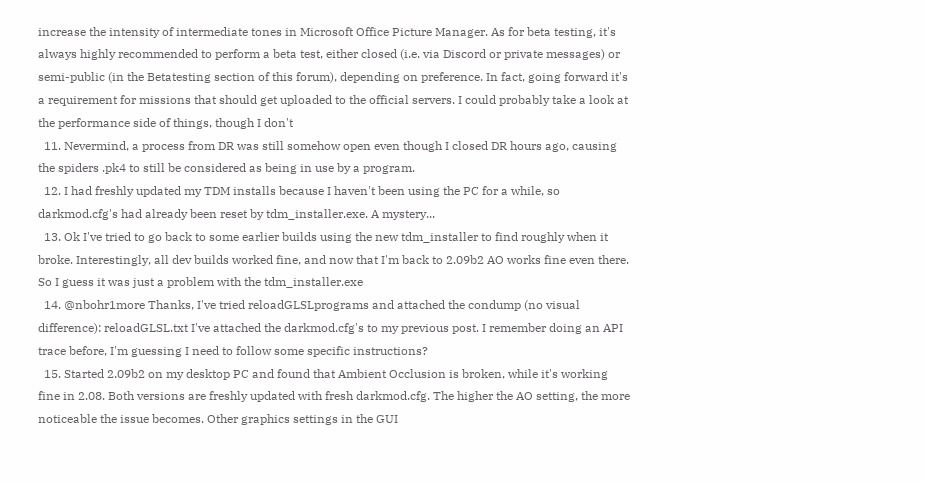increase the intensity of intermediate tones in Microsoft Office Picture Manager. As for beta testing, it's always highly recommended to perform a beta test, either closed (i.e. via Discord or private messages) or semi-public (in the Betatesting section of this forum), depending on preference. In fact, going forward it's a requirement for missions that should get uploaded to the official servers. I could probably take a look at the performance side of things, though I don't
  11. Nevermind, a process from DR was still somehow open even though I closed DR hours ago, causing the spiders .pk4 to still be considered as being in use by a program.
  12. I had freshly updated my TDM installs because I haven't been using the PC for a while, so darkmod.cfg's had already been reset by tdm_installer.exe. A mystery...
  13. Ok I've tried to go back to some earlier builds using the new tdm_installer to find roughly when it broke. Interestingly, all dev builds worked fine, and now that I'm back to 2.09b2 AO works fine even there. So I guess it was just a problem with the tdm_installer.exe
  14. @nbohr1more Thanks, I've tried reloadGLSLprograms and attached the condump (no visual difference): reloadGLSL.txt I've attached the darkmod.cfg's to my previous post. I remember doing an API trace before, I'm guessing I need to follow some specific instructions?
  15. Started 2.09b2 on my desktop PC and found that Ambient Occlusion is broken, while it's working fine in 2.08. Both versions are freshly updated with fresh darkmod.cfg. The higher the AO setting, the more noticeable the issue becomes. Other graphics settings in the GUI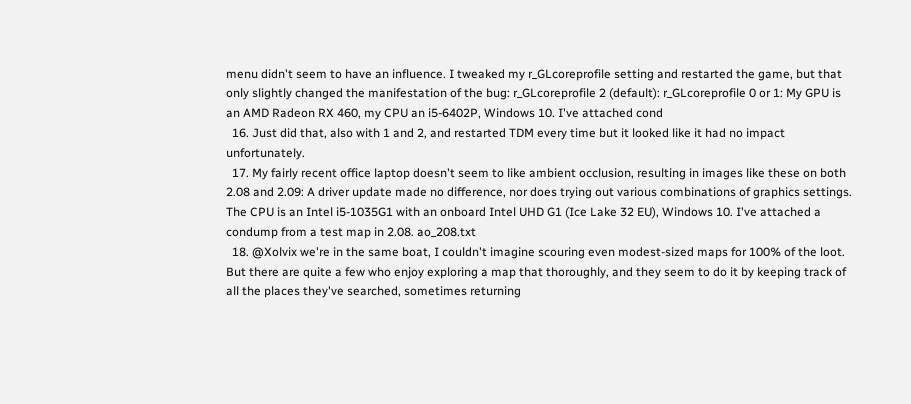menu didn't seem to have an influence. I tweaked my r_GLcoreprofile setting and restarted the game, but that only slightly changed the manifestation of the bug: r_GLcoreprofile 2 (default): r_GLcoreprofile 0 or 1: My GPU is an AMD Radeon RX 460, my CPU an i5-6402P, Windows 10. I've attached cond
  16. Just did that, also with 1 and 2, and restarted TDM every time but it looked like it had no impact unfortunately.
  17. My fairly recent office laptop doesn't seem to like ambient occlusion, resulting in images like these on both 2.08 and 2.09: A driver update made no difference, nor does trying out various combinations of graphics settings. The CPU is an Intel i5-1035G1 with an onboard Intel UHD G1 (Ice Lake 32 EU), Windows 10. I've attached a condump from a test map in 2.08. ao_208.txt
  18. @Xolvix we're in the same boat, I couldn't imagine scouring even modest-sized maps for 100% of the loot. But there are quite a few who enjoy exploring a map that thoroughly, and they seem to do it by keeping track of all the places they've searched, sometimes returning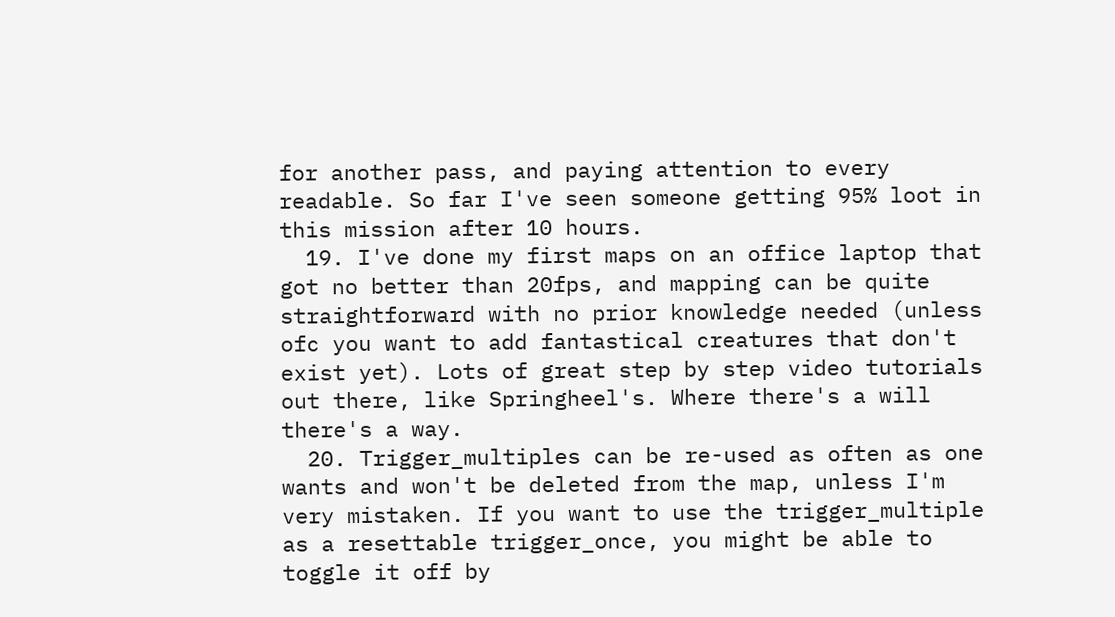for another pass, and paying attention to every readable. So far I've seen someone getting 95% loot in this mission after 10 hours.
  19. I've done my first maps on an office laptop that got no better than 20fps, and mapping can be quite straightforward with no prior knowledge needed (unless ofc you want to add fantastical creatures that don't exist yet). Lots of great step by step video tutorials out there, like Springheel's. Where there's a will there's a way.
  20. Trigger_multiples can be re-used as often as one wants and won't be deleted from the map, unless I'm very mistaken. If you want to use the trigger_multiple as a resettable trigger_once, you might be able to toggle it off by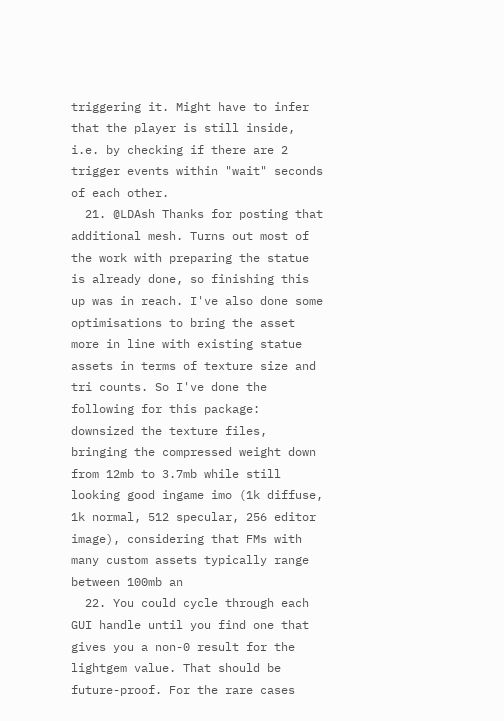triggering it. Might have to infer that the player is still inside, i.e. by checking if there are 2 trigger events within "wait" seconds of each other.
  21. @LDAsh Thanks for posting that additional mesh. Turns out most of the work with preparing the statue is already done, so finishing this up was in reach. I've also done some optimisations to bring the asset more in line with existing statue assets in terms of texture size and tri counts. So I've done the following for this package: downsized the texture files, bringing the compressed weight down from 12mb to 3.7mb while still looking good ingame imo (1k diffuse, 1k normal, 512 specular, 256 editor image), considering that FMs with many custom assets typically range between 100mb an
  22. You could cycle through each GUI handle until you find one that gives you a non-0 result for the lightgem value. That should be future-proof. For the rare cases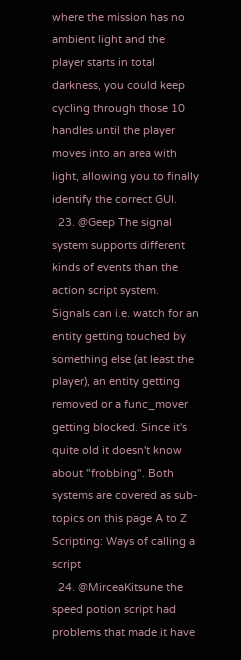where the mission has no ambient light and the player starts in total darkness, you could keep cycling through those 10 handles until the player moves into an area with light, allowing you to finally identify the correct GUI.
  23. @Geep The signal system supports different kinds of events than the action script system. Signals can i.e. watch for an entity getting touched by something else (at least the player), an entity getting removed or a func_mover getting blocked. Since it's quite old it doesn't know about "frobbing". Both systems are covered as sub-topics on this page A to Z Scripting: Ways of calling a script
  24. @MirceaKitsune the speed potion script had problems that made it have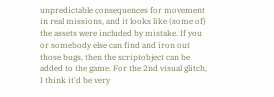unpredictable consequences for movement in real missions, and it looks like (some of) the assets were included by mistake. If you or somebody else can find and iron out those bugs, then the scriptobject can be added to the game. For the 2nd visual glitch, I think it'd be very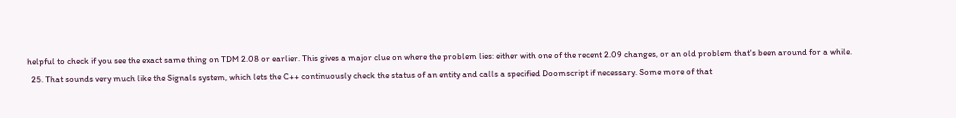helpful to check if you see the exact same thing on TDM 2.08 or earlier. This gives a major clue on where the problem lies: either with one of the recent 2.09 changes, or an old problem that's been around for a while.
  25. That sounds very much like the Signals system, which lets the C++ continuously check the status of an entity and calls a specified Doomscript if necessary. Some more of that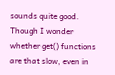sounds quite good. Though I wonder whether get() functions are that slow, even in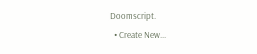Doomscript.
  • Create New...